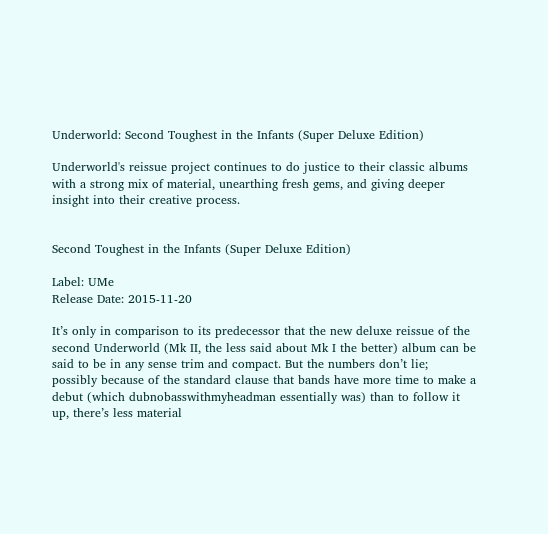Underworld: Second Toughest in the Infants (Super Deluxe Edition)

Underworld's reissue project continues to do justice to their classic albums with a strong mix of material, unearthing fresh gems, and giving deeper insight into their creative process.


Second Toughest in the Infants (Super Deluxe Edition)

Label: UMe
Release Date: 2015-11-20

It’s only in comparison to its predecessor that the new deluxe reissue of the second Underworld (Mk II, the less said about Mk I the better) album can be said to be in any sense trim and compact. But the numbers don’t lie; possibly because of the standard clause that bands have more time to make a debut (which dubnobasswithmyheadman essentially was) than to follow it up, there’s less material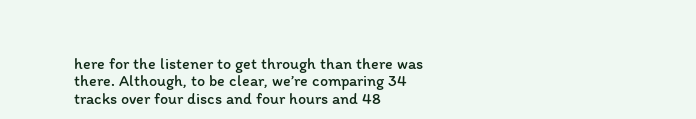here for the listener to get through than there was there. Although, to be clear, we’re comparing 34 tracks over four discs and four hours and 48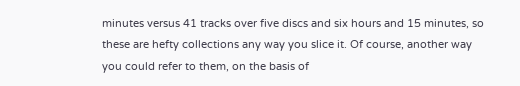minutes versus 41 tracks over five discs and six hours and 15 minutes, so these are hefty collections any way you slice it. Of course, another way you could refer to them, on the basis of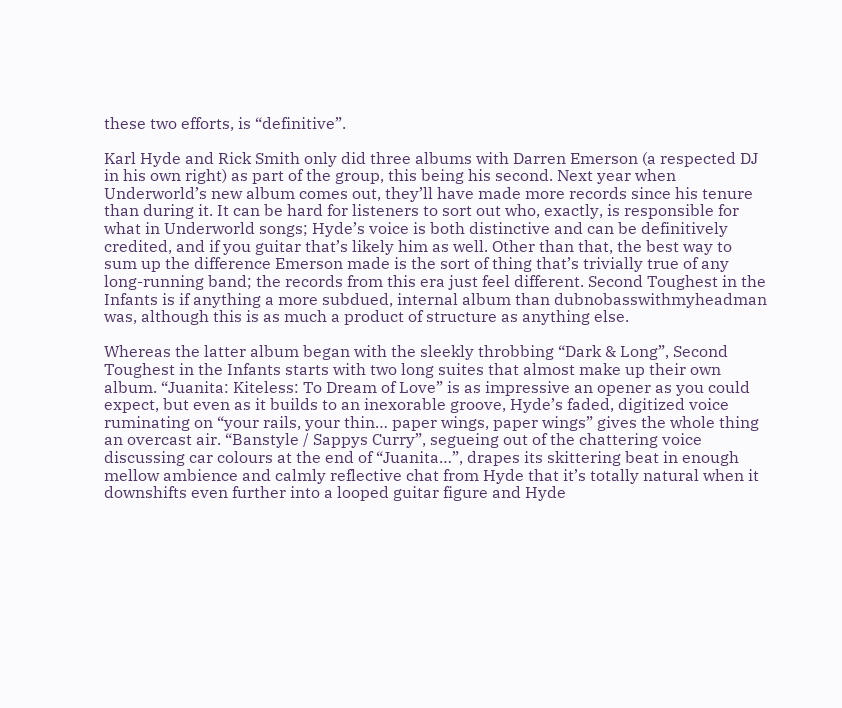these two efforts, is “definitive”.

Karl Hyde and Rick Smith only did three albums with Darren Emerson (a respected DJ in his own right) as part of the group, this being his second. Next year when Underworld’s new album comes out, they’ll have made more records since his tenure than during it. It can be hard for listeners to sort out who, exactly, is responsible for what in Underworld songs; Hyde’s voice is both distinctive and can be definitively credited, and if you guitar that’s likely him as well. Other than that, the best way to sum up the difference Emerson made is the sort of thing that’s trivially true of any long-running band; the records from this era just feel different. Second Toughest in the Infants is if anything a more subdued, internal album than dubnobasswithmyheadman was, although this is as much a product of structure as anything else.

Whereas the latter album began with the sleekly throbbing “Dark & Long”, Second Toughest in the Infants starts with two long suites that almost make up their own album. “Juanita: Kiteless: To Dream of Love” is as impressive an opener as you could expect, but even as it builds to an inexorable groove, Hyde’s faded, digitized voice ruminating on “your rails, your thin… paper wings, paper wings” gives the whole thing an overcast air. “Banstyle / Sappys Curry”, segueing out of the chattering voice discussing car colours at the end of “Juanita…”, drapes its skittering beat in enough mellow ambience and calmly reflective chat from Hyde that it’s totally natural when it downshifts even further into a looped guitar figure and Hyde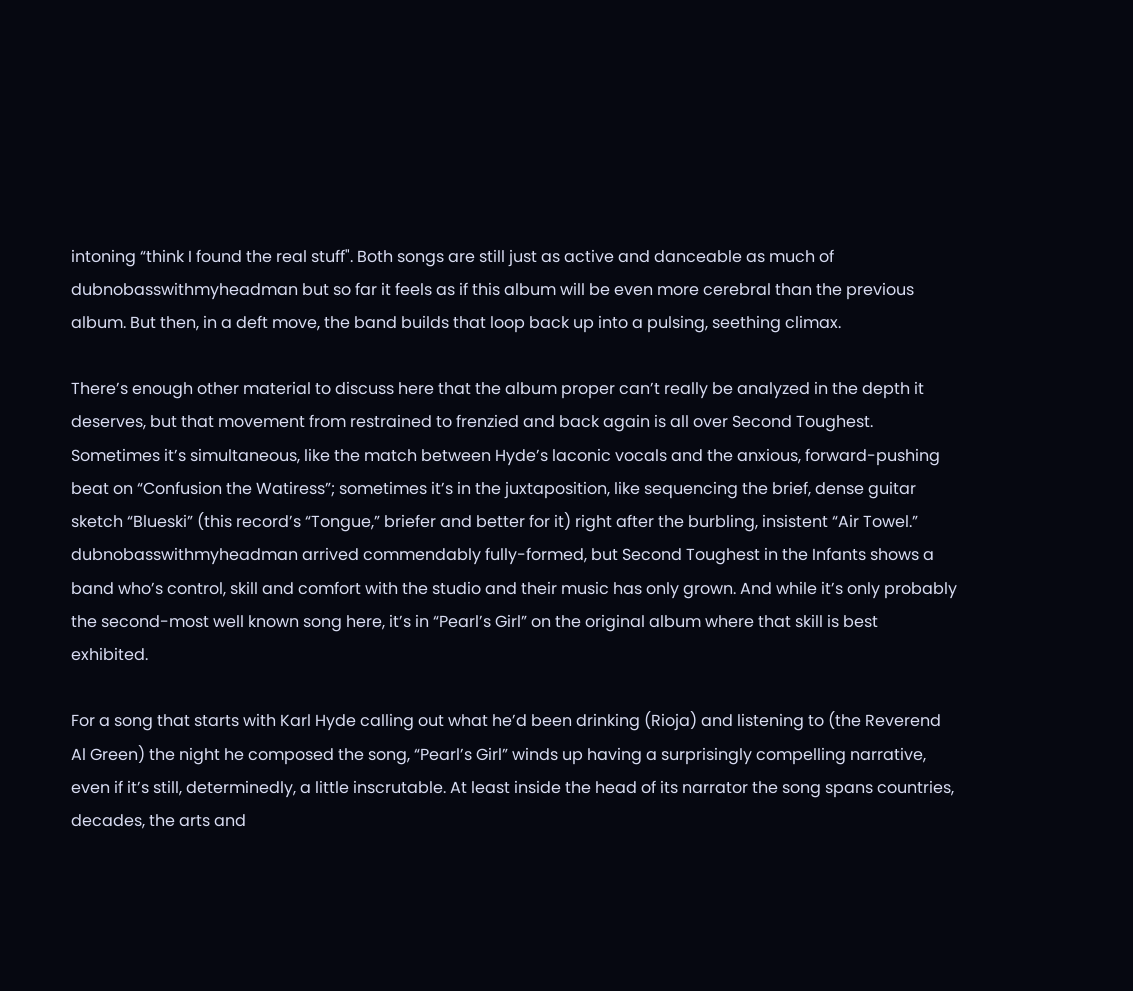intoning “think I found the real stuff". Both songs are still just as active and danceable as much of dubnobasswithmyheadman but so far it feels as if this album will be even more cerebral than the previous album. But then, in a deft move, the band builds that loop back up into a pulsing, seething climax.

There’s enough other material to discuss here that the album proper can’t really be analyzed in the depth it deserves, but that movement from restrained to frenzied and back again is all over Second Toughest. Sometimes it’s simultaneous, like the match between Hyde’s laconic vocals and the anxious, forward-pushing beat on “Confusion the Watiress”; sometimes it’s in the juxtaposition, like sequencing the brief, dense guitar sketch “Blueski” (this record’s “Tongue,” briefer and better for it) right after the burbling, insistent “Air Towel.” dubnobasswithmyheadman arrived commendably fully-formed, but Second Toughest in the Infants shows a band who’s control, skill and comfort with the studio and their music has only grown. And while it’s only probably the second-most well known song here, it’s in “Pearl’s Girl” on the original album where that skill is best exhibited.

For a song that starts with Karl Hyde calling out what he’d been drinking (Rioja) and listening to (the Reverend Al Green) the night he composed the song, “Pearl’s Girl” winds up having a surprisingly compelling narrative, even if it’s still, determinedly, a little inscrutable. At least inside the head of its narrator the song spans countries, decades, the arts and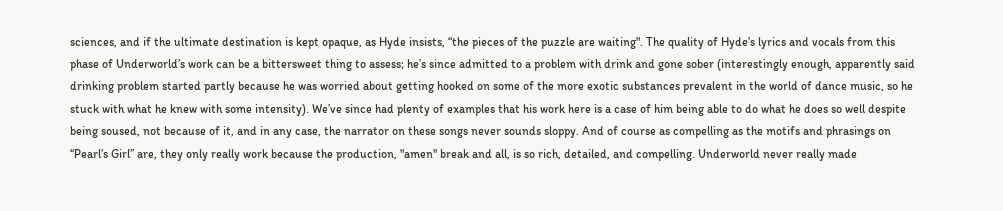sciences, and if the ultimate destination is kept opaque, as Hyde insists, “the pieces of the puzzle are waiting". The quality of Hyde’s lyrics and vocals from this phase of Underworld’s work can be a bittersweet thing to assess; he’s since admitted to a problem with drink and gone sober (interestingly enough, apparently said drinking problem started partly because he was worried about getting hooked on some of the more exotic substances prevalent in the world of dance music, so he stuck with what he knew with some intensity). We’ve since had plenty of examples that his work here is a case of him being able to do what he does so well despite being soused, not because of it, and in any case, the narrator on these songs never sounds sloppy. And of course as compelling as the motifs and phrasings on “Pearl’s Girl” are, they only really work because the production, "amen" break and all, is so rich, detailed, and compelling. Underworld never really made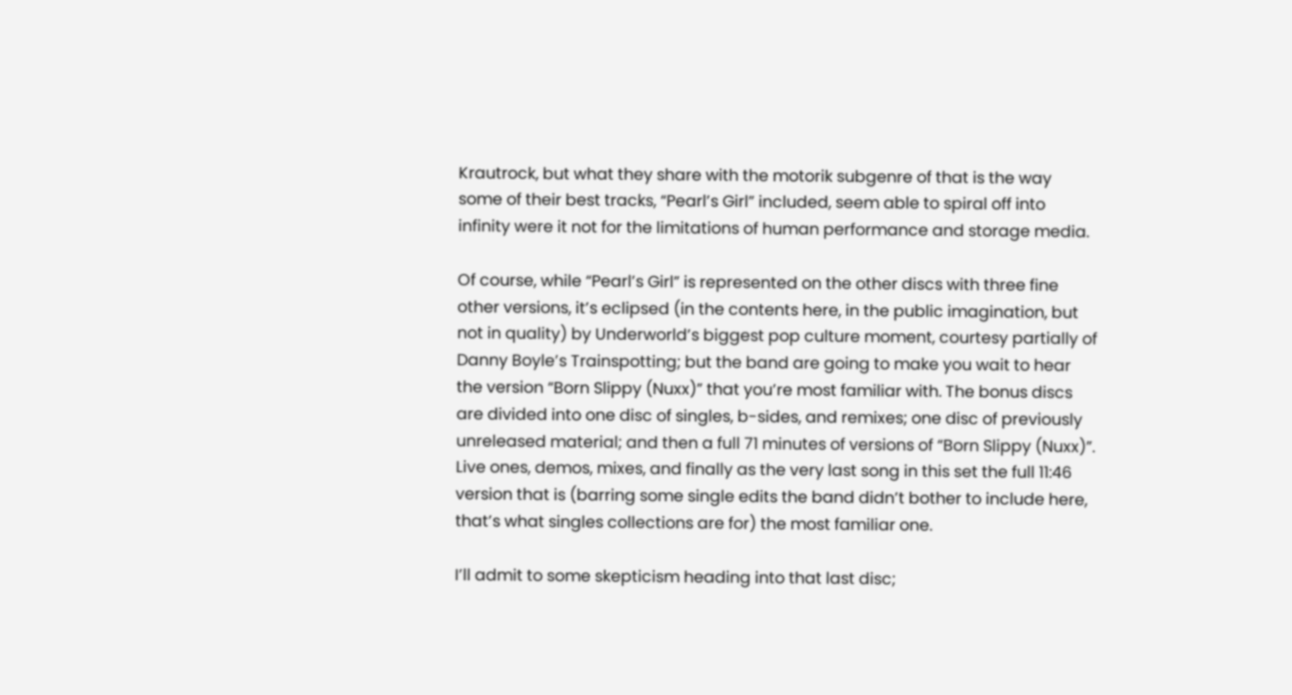Krautrock, but what they share with the motorik subgenre of that is the way some of their best tracks, “Pearl’s Girl” included, seem able to spiral off into infinity were it not for the limitations of human performance and storage media.

Of course, while “Pearl’s Girl” is represented on the other discs with three fine other versions, it’s eclipsed (in the contents here, in the public imagination, but not in quality) by Underworld’s biggest pop culture moment, courtesy partially of Danny Boyle’s Trainspotting; but the band are going to make you wait to hear the version “Born Slippy (Nuxx)” that you’re most familiar with. The bonus discs are divided into one disc of singles, b-sides, and remixes; one disc of previously unreleased material; and then a full 71 minutes of versions of “Born Slippy (Nuxx)”. Live ones, demos, mixes, and finally as the very last song in this set the full 11:46 version that is (barring some single edits the band didn’t bother to include here, that’s what singles collections are for) the most familiar one.

I’ll admit to some skepticism heading into that last disc;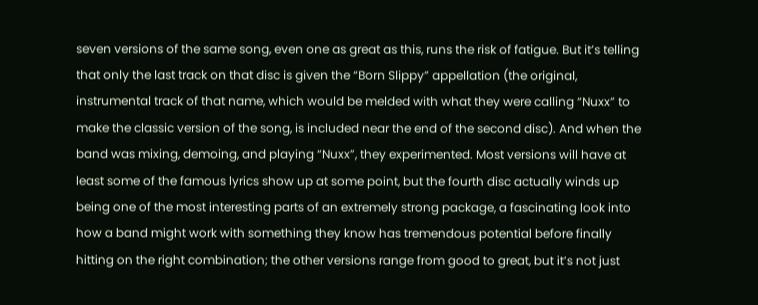seven versions of the same song, even one as great as this, runs the risk of fatigue. But it’s telling that only the last track on that disc is given the “Born Slippy” appellation (the original, instrumental track of that name, which would be melded with what they were calling “Nuxx” to make the classic version of the song, is included near the end of the second disc). And when the band was mixing, demoing, and playing “Nuxx”, they experimented. Most versions will have at least some of the famous lyrics show up at some point, but the fourth disc actually winds up being one of the most interesting parts of an extremely strong package, a fascinating look into how a band might work with something they know has tremendous potential before finally hitting on the right combination; the other versions range from good to great, but it’s not just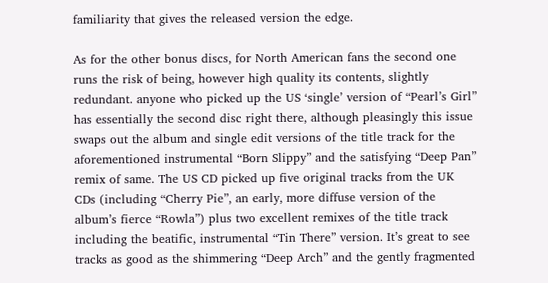familiarity that gives the released version the edge.

As for the other bonus discs, for North American fans the second one runs the risk of being, however high quality its contents, slightly redundant. anyone who picked up the US ‘single’ version of “Pearl’s Girl” has essentially the second disc right there, although pleasingly this issue swaps out the album and single edit versions of the title track for the aforementioned instrumental “Born Slippy” and the satisfying “Deep Pan” remix of same. The US CD picked up five original tracks from the UK CDs (including “Cherry Pie”, an early, more diffuse version of the album’s fierce “Rowla”) plus two excellent remixes of the title track including the beatific, instrumental “Tin There” version. It’s great to see tracks as good as the shimmering “Deep Arch” and the gently fragmented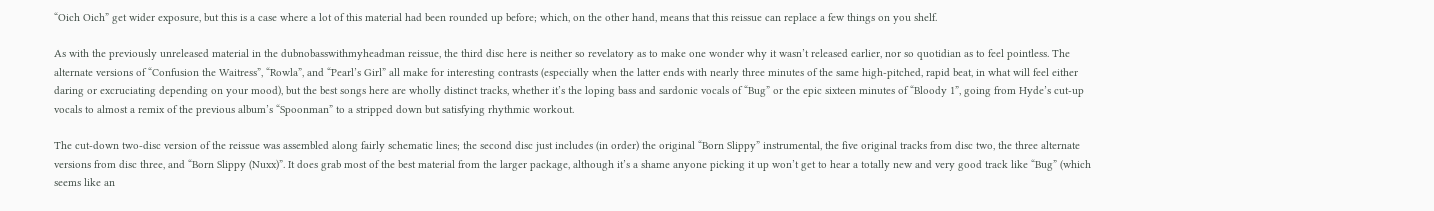“Oich Oich” get wider exposure, but this is a case where a lot of this material had been rounded up before; which, on the other hand, means that this reissue can replace a few things on you shelf.

As with the previously unreleased material in the dubnobasswithmyheadman reissue, the third disc here is neither so revelatory as to make one wonder why it wasn’t released earlier, nor so quotidian as to feel pointless. The alternate versions of “Confusion the Waitress”, “Rowla”, and “Pearl’s Girl” all make for interesting contrasts (especially when the latter ends with nearly three minutes of the same high-pitched, rapid beat, in what will feel either daring or excruciating depending on your mood), but the best songs here are wholly distinct tracks, whether it’s the loping bass and sardonic vocals of “Bug” or the epic sixteen minutes of “Bloody 1”, going from Hyde’s cut-up vocals to almost a remix of the previous album’s “Spoonman” to a stripped down but satisfying rhythmic workout.

The cut-down two-disc version of the reissue was assembled along fairly schematic lines; the second disc just includes (in order) the original “Born Slippy” instrumental, the five original tracks from disc two, the three alternate versions from disc three, and “Born Slippy (Nuxx)”. It does grab most of the best material from the larger package, although it’s a shame anyone picking it up won’t get to hear a totally new and very good track like “Bug” (which seems like an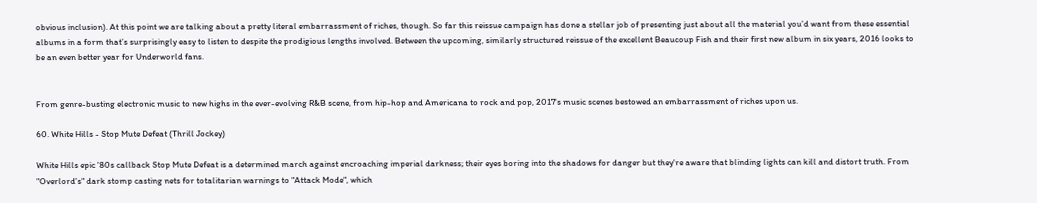obvious inclusion). At this point we are talking about a pretty literal embarrassment of riches, though. So far this reissue campaign has done a stellar job of presenting just about all the material you’d want from these essential albums in a form that’s surprisingly easy to listen to despite the prodigious lengths involved. Between the upcoming, similarly structured reissue of the excellent Beaucoup Fish and their first new album in six years, 2016 looks to be an even better year for Underworld fans.


From genre-busting electronic music to new highs in the ever-evolving R&B scene, from hip-hop and Americana to rock and pop, 2017's music scenes bestowed an embarrassment of riches upon us.

60. White Hills - Stop Mute Defeat (Thrill Jockey)

White Hills epic '80s callback Stop Mute Defeat is a determined march against encroaching imperial darkness; their eyes boring into the shadows for danger but they're aware that blinding lights can kill and distort truth. From "Overlord's" dark stomp casting nets for totalitarian warnings to "Attack Mode", which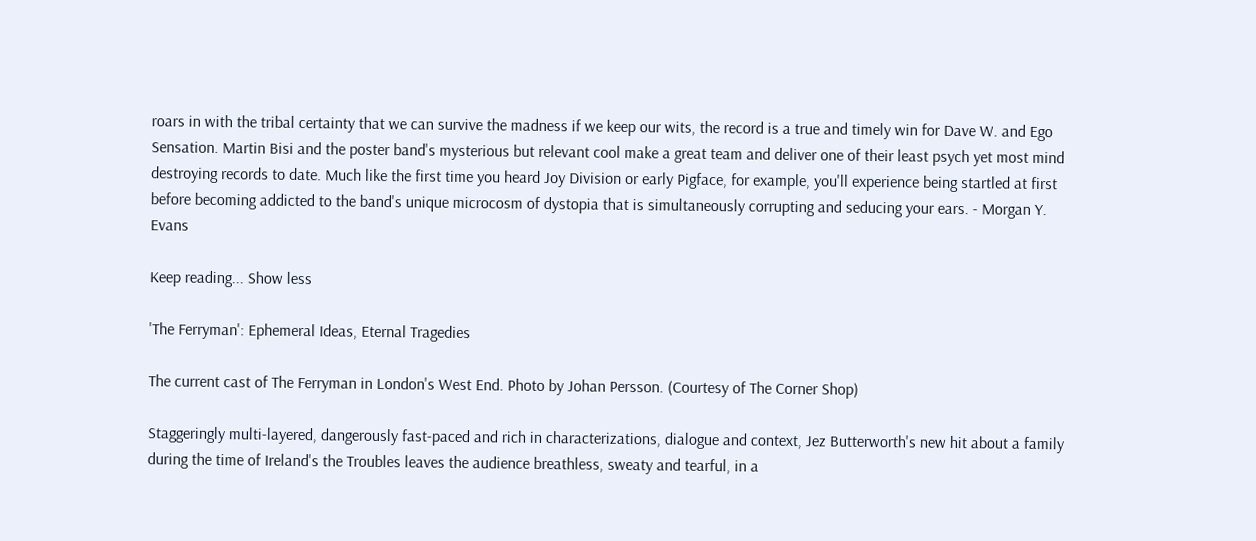roars in with the tribal certainty that we can survive the madness if we keep our wits, the record is a true and timely win for Dave W. and Ego Sensation. Martin Bisi and the poster band's mysterious but relevant cool make a great team and deliver one of their least psych yet most mind destroying records to date. Much like the first time you heard Joy Division or early Pigface, for example, you'll experience being startled at first before becoming addicted to the band's unique microcosm of dystopia that is simultaneously corrupting and seducing your ears. - Morgan Y. Evans

Keep reading... Show less

'The Ferryman': Ephemeral Ideas, Eternal Tragedies

The current cast of The Ferryman in London's West End. Photo by Johan Persson. (Courtesy of The Corner Shop)

Staggeringly multi-layered, dangerously fast-paced and rich in characterizations, dialogue and context, Jez Butterworth's new hit about a family during the time of Ireland's the Troubles leaves the audience breathless, sweaty and tearful, in a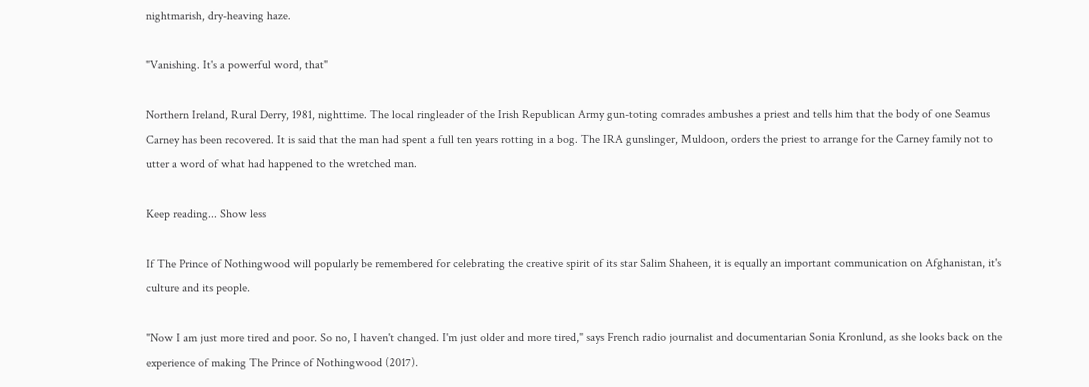nightmarish, dry-heaving haze.

"Vanishing. It's a powerful word, that"

Northern Ireland, Rural Derry, 1981, nighttime. The local ringleader of the Irish Republican Army gun-toting comrades ambushes a priest and tells him that the body of one Seamus Carney has been recovered. It is said that the man had spent a full ten years rotting in a bog. The IRA gunslinger, Muldoon, orders the priest to arrange for the Carney family not to utter a word of what had happened to the wretched man.

Keep reading... Show less

If The Prince of Nothingwood will popularly be remembered for celebrating the creative spirit of its star Salim Shaheen, it is equally an important communication on Afghanistan, it's culture and its people.

"Now I am just more tired and poor. So no, I haven't changed. I'm just older and more tired," says French radio journalist and documentarian Sonia Kronlund, as she looks back on the experience of making The Prince of Nothingwood (2017).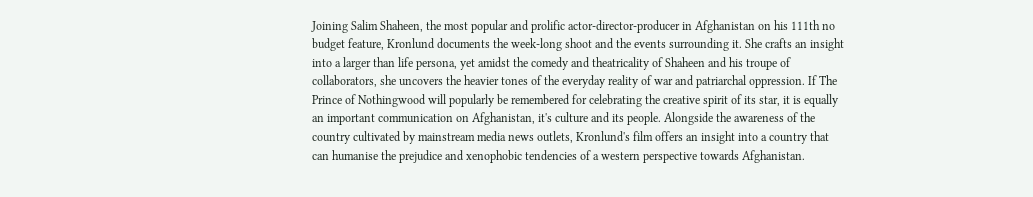Joining Salim Shaheen, the most popular and prolific actor-director-producer in Afghanistan on his 111th no budget feature, Kronlund documents the week-long shoot and the events surrounding it. She crafts an insight into a larger than life persona, yet amidst the comedy and theatricality of Shaheen and his troupe of collaborators, she uncovers the heavier tones of the everyday reality of war and patriarchal oppression. If The Prince of Nothingwood will popularly be remembered for celebrating the creative spirit of its star, it is equally an important communication on Afghanistan, it's culture and its people. Alongside the awareness of the country cultivated by mainstream media news outlets, Kronlund's film offers an insight into a country that can humanise the prejudice and xenophobic tendencies of a western perspective towards Afghanistan.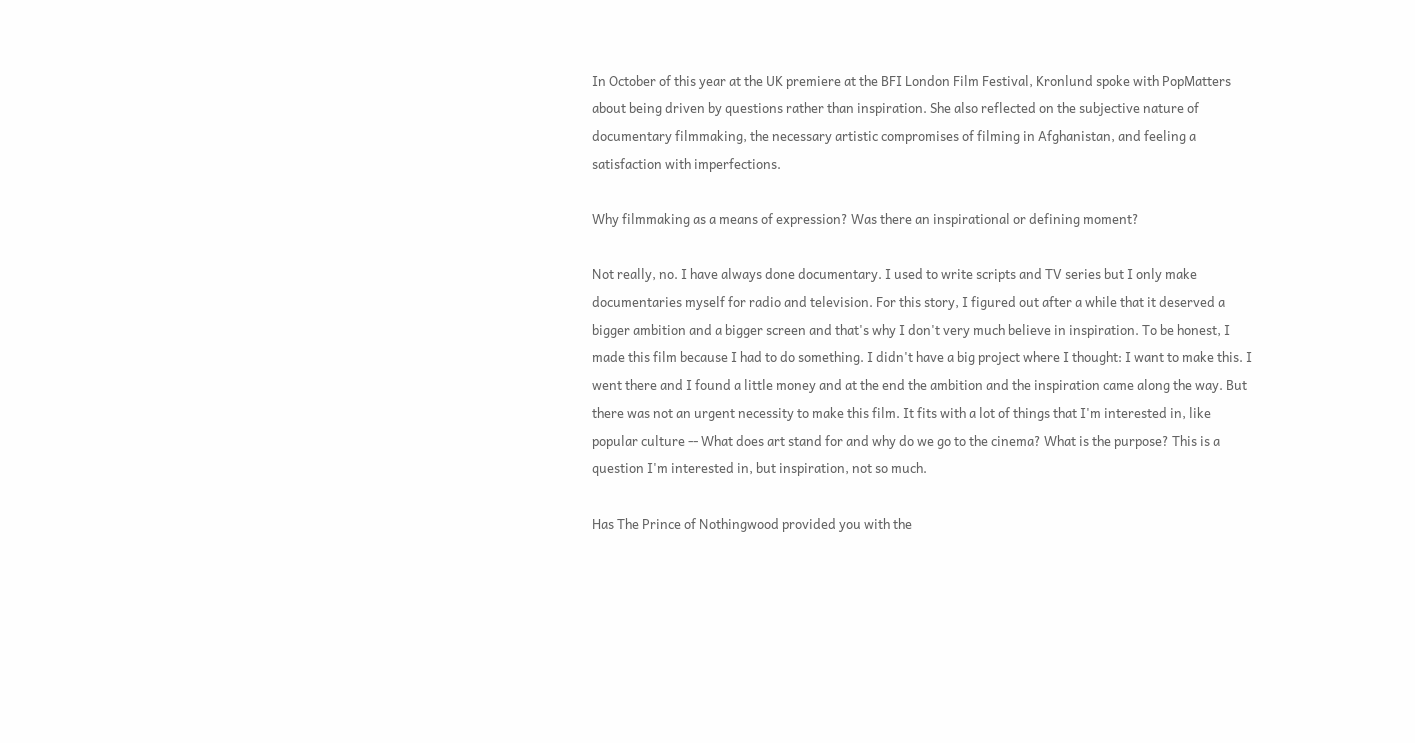In October of this year at the UK premiere at the BFI London Film Festival, Kronlund spoke with PopMatters about being driven by questions rather than inspiration. She also reflected on the subjective nature of documentary filmmaking, the necessary artistic compromises of filming in Afghanistan, and feeling a satisfaction with imperfections.

Why filmmaking as a means of expression? Was there an inspirational or defining moment?

Not really, no. I have always done documentary. I used to write scripts and TV series but I only make documentaries myself for radio and television. For this story, I figured out after a while that it deserved a bigger ambition and a bigger screen and that's why I don't very much believe in inspiration. To be honest, I made this film because I had to do something. I didn't have a big project where I thought: I want to make this. I went there and I found a little money and at the end the ambition and the inspiration came along the way. But there was not an urgent necessity to make this film. It fits with a lot of things that I'm interested in, like popular culture -- What does art stand for and why do we go to the cinema? What is the purpose? This is a question I'm interested in, but inspiration, not so much.

Has The Prince of Nothingwood provided you with the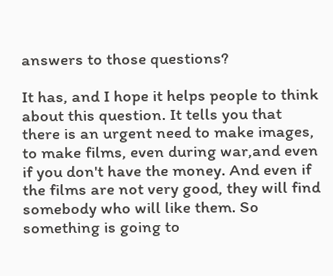answers to those questions?

It has, and I hope it helps people to think about this question. It tells you that there is an urgent need to make images, to make films, even during war,and even if you don't have the money. And even if the films are not very good, they will find somebody who will like them. So something is going to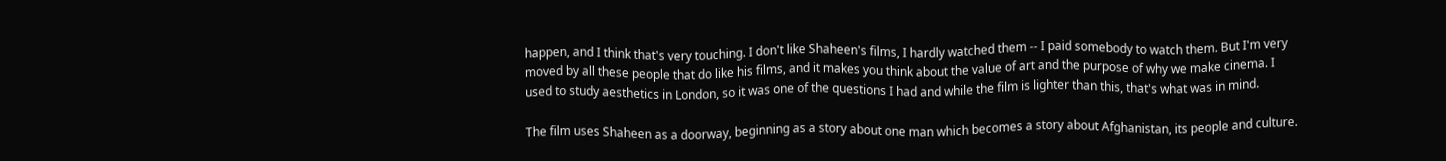happen, and I think that's very touching. I don't like Shaheen's films, I hardly watched them -- I paid somebody to watch them. But I'm very moved by all these people that do like his films, and it makes you think about the value of art and the purpose of why we make cinema. I used to study aesthetics in London, so it was one of the questions I had and while the film is lighter than this, that's what was in mind.

The film uses Shaheen as a doorway, beginning as a story about one man which becomes a story about Afghanistan, its people and culture.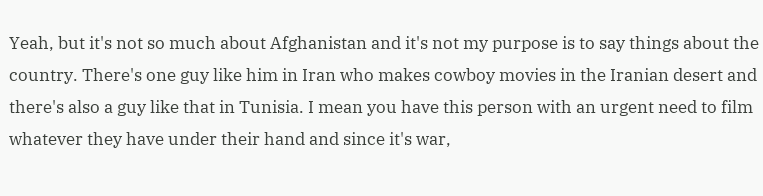Yeah, but it's not so much about Afghanistan and it's not my purpose is to say things about the country. There's one guy like him in Iran who makes cowboy movies in the Iranian desert and there's also a guy like that in Tunisia. I mean you have this person with an urgent need to film whatever they have under their hand and since it's war,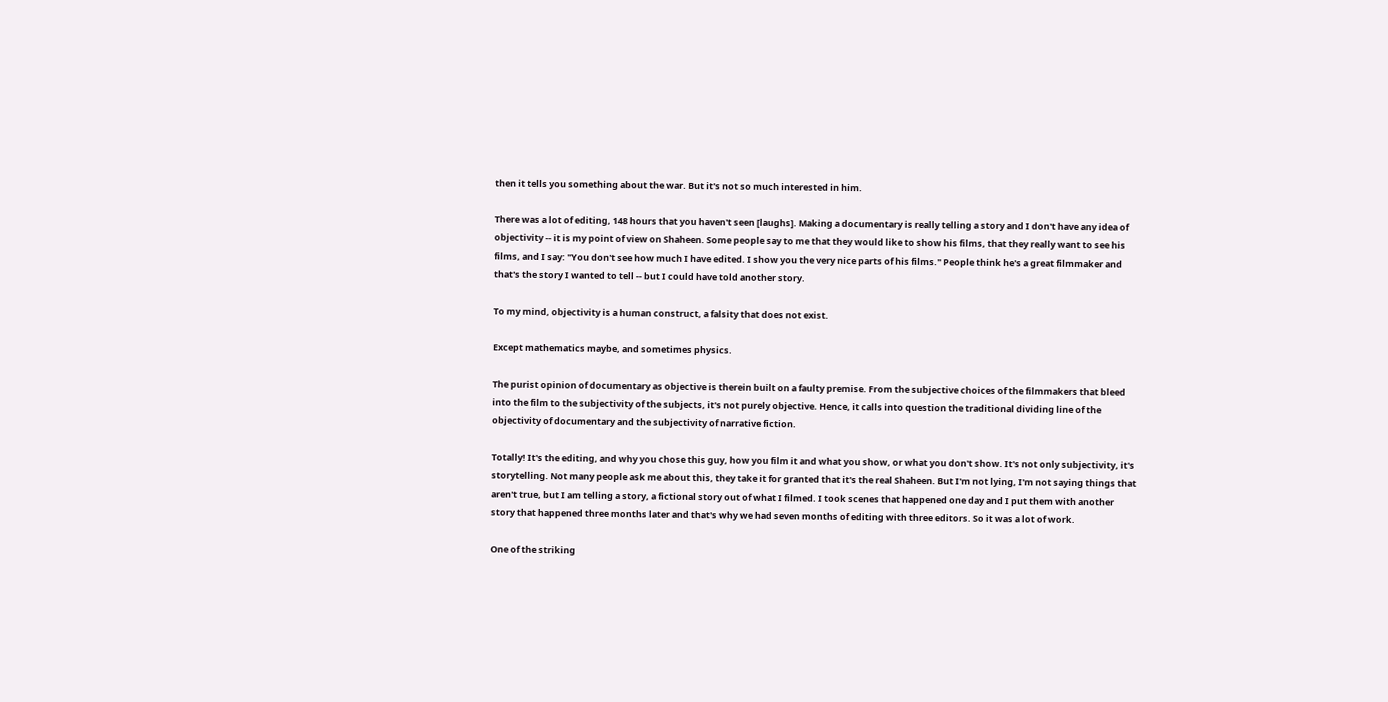then it tells you something about the war. But it's not so much interested in him.

There was a lot of editing, 148 hours that you haven't seen [laughs]. Making a documentary is really telling a story and I don't have any idea of objectivity -- it is my point of view on Shaheen. Some people say to me that they would like to show his films, that they really want to see his films, and I say: "You don't see how much I have edited. I show you the very nice parts of his films." People think he's a great filmmaker and that's the story I wanted to tell -- but I could have told another story.

To my mind, objectivity is a human construct, a falsity that does not exist.

Except mathematics maybe, and sometimes physics.

The purist opinion of documentary as objective is therein built on a faulty premise. From the subjective choices of the filmmakers that bleed into the film to the subjectivity of the subjects, it's not purely objective. Hence, it calls into question the traditional dividing line of the objectivity of documentary and the subjectivity of narrative fiction.

Totally! It's the editing, and why you chose this guy, how you film it and what you show, or what you don't show. It's not only subjectivity, it's storytelling. Not many people ask me about this, they take it for granted that it's the real Shaheen. But I'm not lying, I'm not saying things that aren't true, but I am telling a story, a fictional story out of what I filmed. I took scenes that happened one day and I put them with another story that happened three months later and that's why we had seven months of editing with three editors. So it was a lot of work.

One of the striking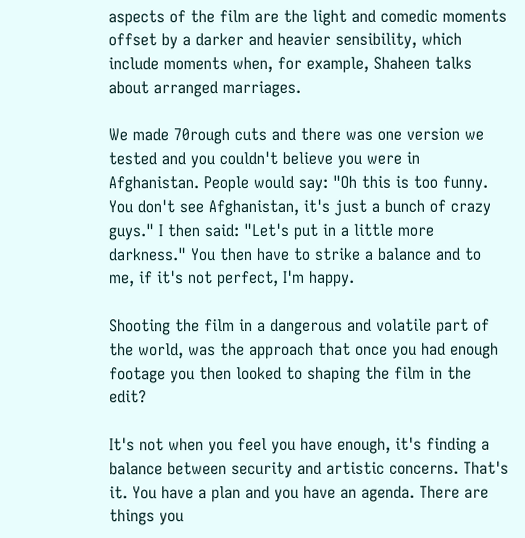aspects of the film are the light and comedic moments offset by a darker and heavier sensibility, which include moments when, for example, Shaheen talks about arranged marriages.

We made 70rough cuts and there was one version we tested and you couldn't believe you were in Afghanistan. People would say: "Oh this is too funny. You don't see Afghanistan, it's just a bunch of crazy guys." I then said: "Let's put in a little more darkness." You then have to strike a balance and to me, if it's not perfect, I'm happy.

Shooting the film in a dangerous and volatile part of the world, was the approach that once you had enough footage you then looked to shaping the film in the edit?

It's not when you feel you have enough, it's finding a balance between security and artistic concerns. That's it. You have a plan and you have an agenda. There are things you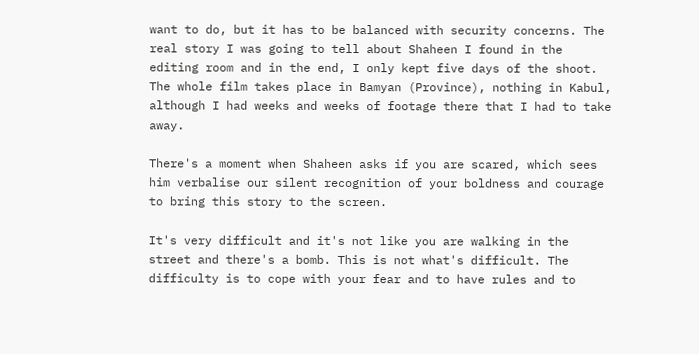want to do, but it has to be balanced with security concerns. The real story I was going to tell about Shaheen I found in the editing room and in the end, I only kept five days of the shoot. The whole film takes place in Bamyan (Province), nothing in Kabul, although I had weeks and weeks of footage there that I had to take away.

There's a moment when Shaheen asks if you are scared, which sees him verbalise our silent recognition of your boldness and courage to bring this story to the screen.

It's very difficult and it's not like you are walking in the street and there's a bomb. This is not what's difficult. The difficulty is to cope with your fear and to have rules and to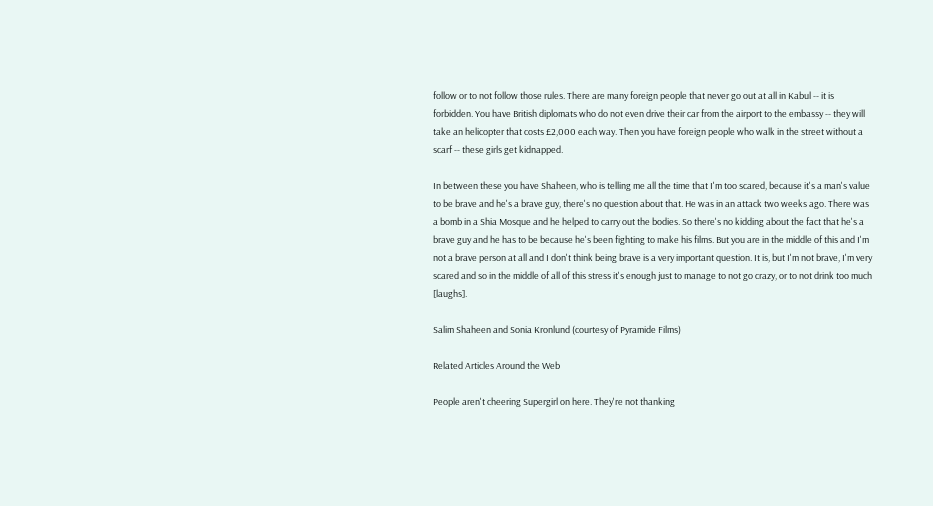follow or to not follow those rules. There are many foreign people that never go out at all in Kabul -- it is forbidden. You have British diplomats who do not even drive their car from the airport to the embassy -- they will take an helicopter that costs £2,000 each way. Then you have foreign people who walk in the street without a scarf -- these girls get kidnapped.

In between these you have Shaheen, who is telling me all the time that I'm too scared, because it's a man's value to be brave and he's a brave guy, there's no question about that. He was in an attack two weeks ago. There was a bomb in a Shia Mosque and he helped to carry out the bodies. So there's no kidding about the fact that he's a brave guy and he has to be because he's been fighting to make his films. But you are in the middle of this and I'm not a brave person at all and I don't think being brave is a very important question. It is, but I'm not brave, I'm very scared and so in the middle of all of this stress it's enough just to manage to not go crazy, or to not drink too much [laughs].

Salim Shaheen and Sonia Kronlund (courtesy of Pyramide Films)

Related Articles Around the Web

People aren't cheering Supergirl on here. They're not thanking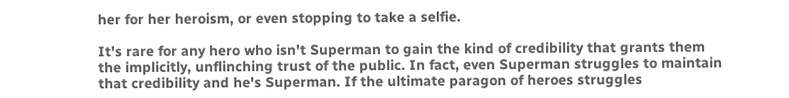her for her heroism, or even stopping to take a selfie.

It's rare for any hero who isn't Superman to gain the kind of credibility that grants them the implicitly, unflinching trust of the public. In fact, even Superman struggles to maintain that credibility and he's Superman. If the ultimate paragon of heroes struggles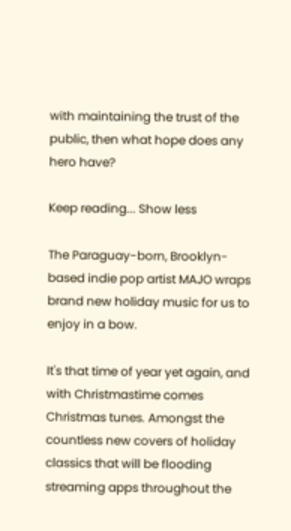with maintaining the trust of the public, then what hope does any hero have?

Keep reading... Show less

The Paraguay-born, Brooklyn-based indie pop artist MAJO wraps brand new holiday music for us to enjoy in a bow.

It's that time of year yet again, and with Christmastime comes Christmas tunes. Amongst the countless new covers of holiday classics that will be flooding streaming apps throughout the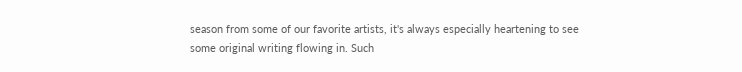season from some of our favorite artists, it's always especially heartening to see some original writing flowing in. Such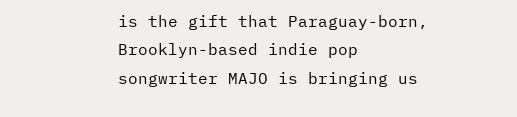is the gift that Paraguay-born, Brooklyn-based indie pop songwriter MAJO is bringing us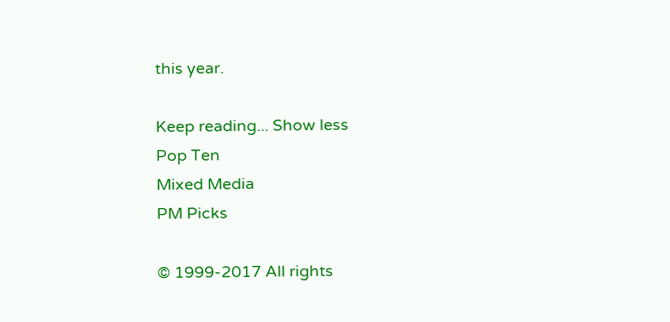this year.

Keep reading... Show less
Pop Ten
Mixed Media
PM Picks

© 1999-2017 All rights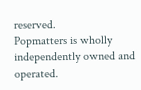reserved.
Popmatters is wholly independently owned and operated.